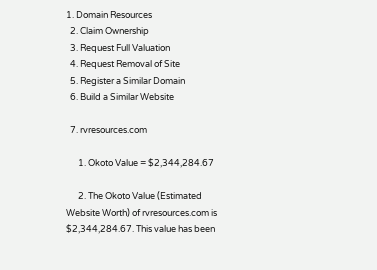1. Domain Resources
  2. Claim Ownership
  3. Request Full Valuation
  4. Request Removal of Site
  5. Register a Similar Domain
  6. Build a Similar Website

  7. rvresources.com

      1. Okoto Value = $2,344,284.67

      2. The Okoto Value (Estimated Website Worth) of rvresources.com is $2,344,284.67. This value has been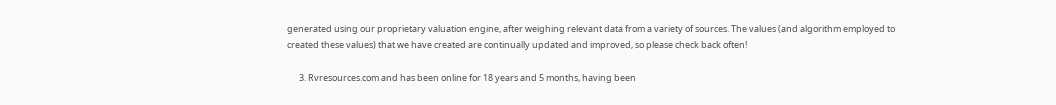generated using our proprietary valuation engine, after weighing relevant data from a variety of sources. The values (and algorithm employed to created these values) that we have created are continually updated and improved, so please check back often!

      3. Rvresources.com and has been online for 18 years and 5 months, having been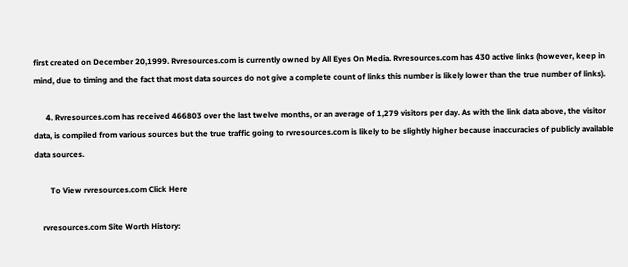first created on December 20,1999. Rvresources.com is currently owned by All Eyes On Media. Rvresources.com has 430 active links (however, keep in mind, due to timing and the fact that most data sources do not give a complete count of links this number is likely lower than the true number of links).

      4. Rvresources.com has received 466803 over the last twelve months, or an average of 1,279 visitors per day. As with the link data above, the visitor data, is compiled from various sources but the true traffic going to rvresources.com is likely to be slightly higher because inaccuracies of publicly available data sources.

        To View rvresources.com Click Here

    rvresources.com Site Worth History: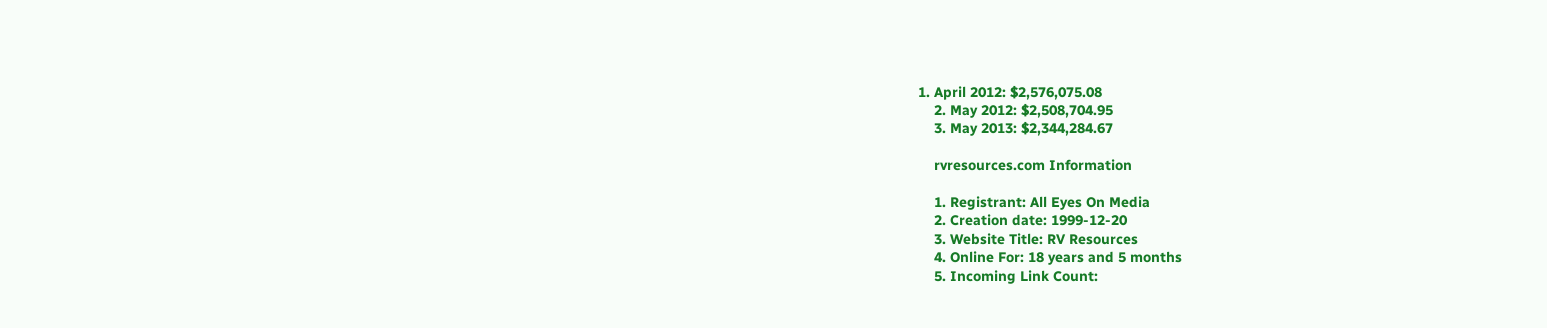1. April 2012: $2,576,075.08
    2. May 2012: $2,508,704.95
    3. May 2013: $2,344,284.67

    rvresources.com Information

    1. Registrant: All Eyes On Media
    2. Creation date: 1999-12-20
    3. Website Title: RV Resources
    4. Online For: 18 years and 5 months
    5. Incoming Link Count: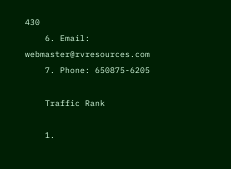430
    6. Email: webmaster@rvresources.com
    7. Phone: 650875-6205

    Traffic Rank

    1.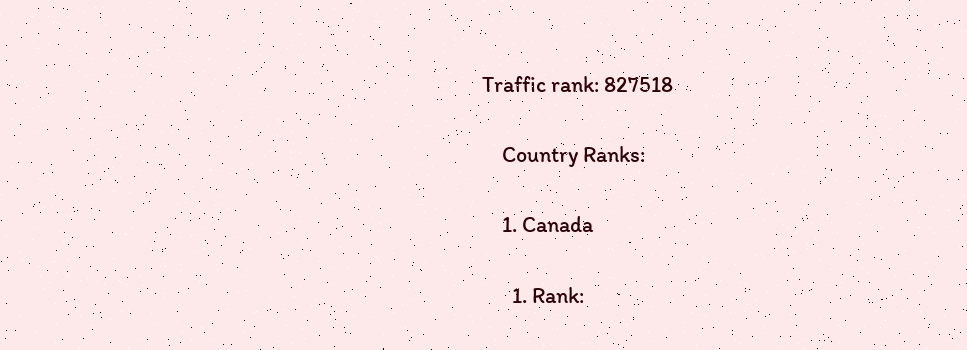Traffic rank: 827518

    Country Ranks:

    1. Canada

      1. Rank: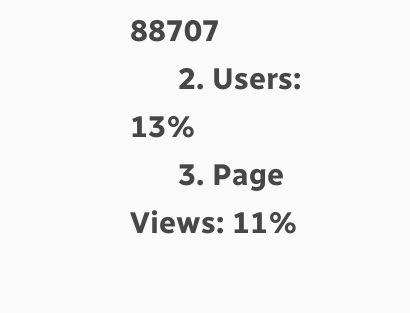88707
      2. Users: 13%
      3. Page Views: 11%